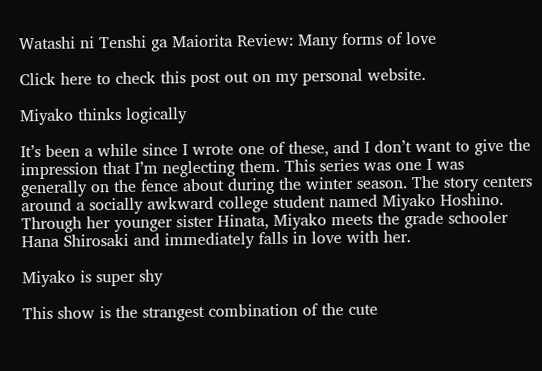Watashi ni Tenshi ga Maiorita Review: Many forms of love

Click here to check this post out on my personal website.

Miyako thinks logically

It’s been a while since I wrote one of these, and I don’t want to give the impression that I’m neglecting them. This series was one I was generally on the fence about during the winter season. The story centers around a socially awkward college student named Miyako Hoshino. Through her younger sister Hinata, Miyako meets the grade schooler Hana Shirosaki and immediately falls in love with her.

Miyako is super shy

This show is the strangest combination of the cute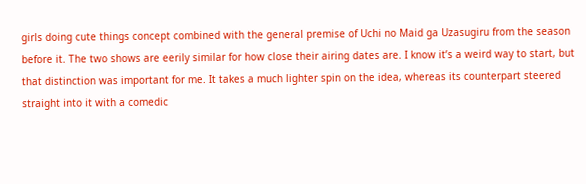girls doing cute things concept combined with the general premise of Uchi no Maid ga Uzasugiru from the season before it. The two shows are eerily similar for how close their airing dates are. I know it’s a weird way to start, but that distinction was important for me. It takes a much lighter spin on the idea, whereas its counterpart steered straight into it with a comedic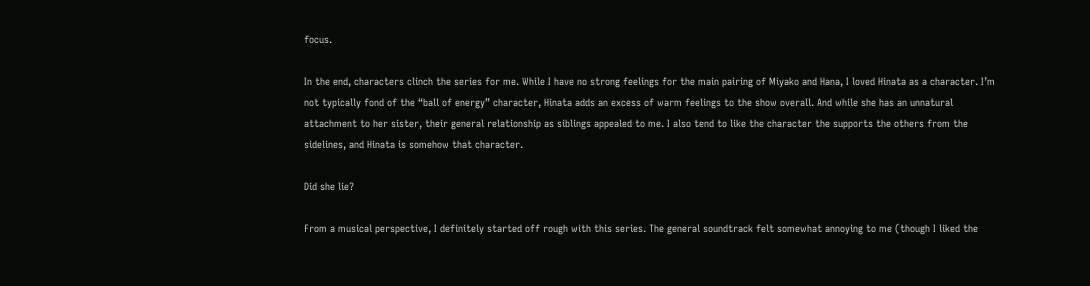focus.

In the end, characters clinch the series for me. While I have no strong feelings for the main pairing of Miyako and Hana, I loved Hinata as a character. I’m not typically fond of the “ball of energy” character, Hinata adds an excess of warm feelings to the show overall. And while she has an unnatural attachment to her sister, their general relationship as siblings appealed to me. I also tend to like the character the supports the others from the sidelines, and Hinata is somehow that character.

Did she lie?

From a musical perspective, I definitely started off rough with this series. The general soundtrack felt somewhat annoying to me (though I liked the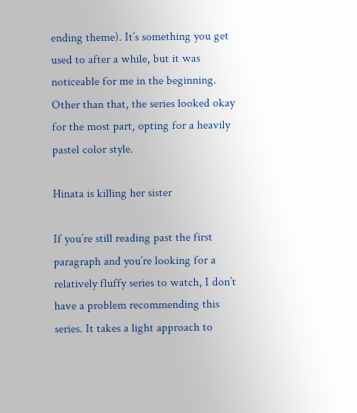ending theme). It’s something you get used to after a while, but it was noticeable for me in the beginning. Other than that, the series looked okay for the most part, opting for a heavily pastel color style.

Hinata is killing her sister

If you’re still reading past the first paragraph and you’re looking for a relatively fluffy series to watch, I don’t have a problem recommending this series. It takes a light approach to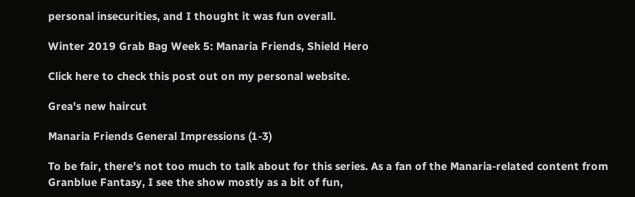personal insecurities, and I thought it was fun overall.

Winter 2019 Grab Bag Week 5: Manaria Friends, Shield Hero

Click here to check this post out on my personal website.

Grea's new haircut

Manaria Friends General Impressions (1-3)

To be fair, there’s not too much to talk about for this series. As a fan of the Manaria-related content from Granblue Fantasy, I see the show mostly as a bit of fun,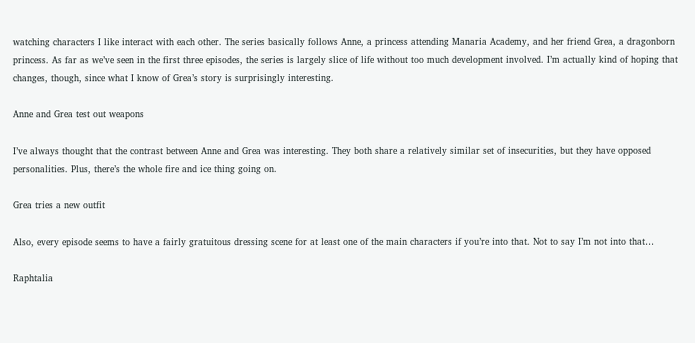watching characters I like interact with each other. The series basically follows Anne, a princess attending Manaria Academy, and her friend Grea, a dragonborn princess. As far as we’ve seen in the first three episodes, the series is largely slice of life without too much development involved. I’m actually kind of hoping that changes, though, since what I know of Grea’s story is surprisingly interesting.

Anne and Grea test out weapons

I’ve always thought that the contrast between Anne and Grea was interesting. They both share a relatively similar set of insecurities, but they have opposed personalities. Plus, there’s the whole fire and ice thing going on.

Grea tries a new outfit

Also, every episode seems to have a fairly gratuitous dressing scene for at least one of the main characters if you’re into that. Not to say I’m not into that…

Raphtalia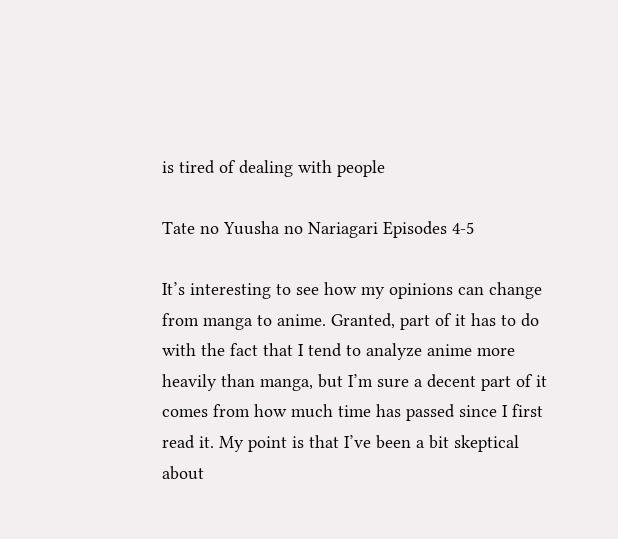is tired of dealing with people

Tate no Yuusha no Nariagari Episodes 4-5

It’s interesting to see how my opinions can change from manga to anime. Granted, part of it has to do with the fact that I tend to analyze anime more heavily than manga, but I’m sure a decent part of it comes from how much time has passed since I first read it. My point is that I’ve been a bit skeptical about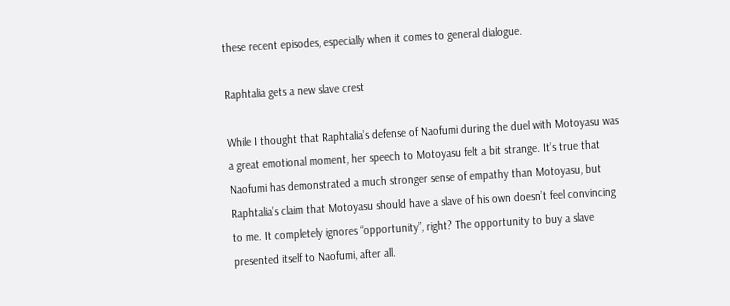these recent episodes, especially when it comes to general dialogue.

Raphtalia gets a new slave crest

While I thought that Raphtalia’s defense of Naofumi during the duel with Motoyasu was a great emotional moment, her speech to Motoyasu felt a bit strange. It’s true that Naofumi has demonstrated a much stronger sense of empathy than Motoyasu, but Raphtalia’s claim that Motoyasu should have a slave of his own doesn’t feel convincing to me. It completely ignores “opportunity”, right? The opportunity to buy a slave presented itself to Naofumi, after all.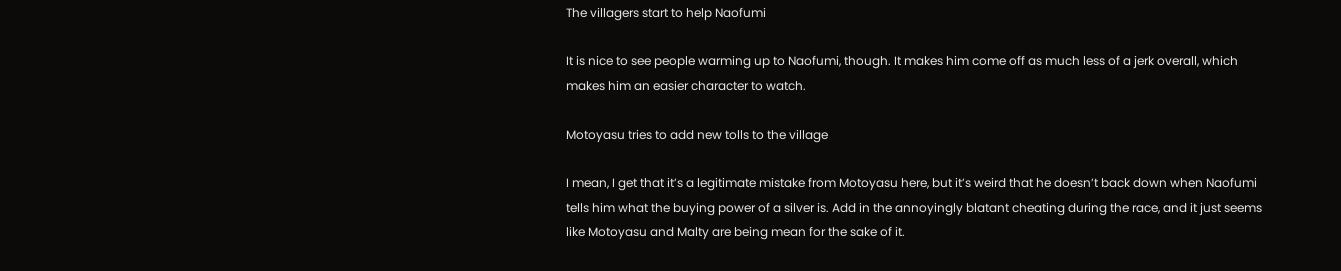The villagers start to help Naofumi

It is nice to see people warming up to Naofumi, though. It makes him come off as much less of a jerk overall, which makes him an easier character to watch.

Motoyasu tries to add new tolls to the village

I mean, I get that it’s a legitimate mistake from Motoyasu here, but it’s weird that he doesn’t back down when Naofumi tells him what the buying power of a silver is. Add in the annoyingly blatant cheating during the race, and it just seems like Motoyasu and Malty are being mean for the sake of it.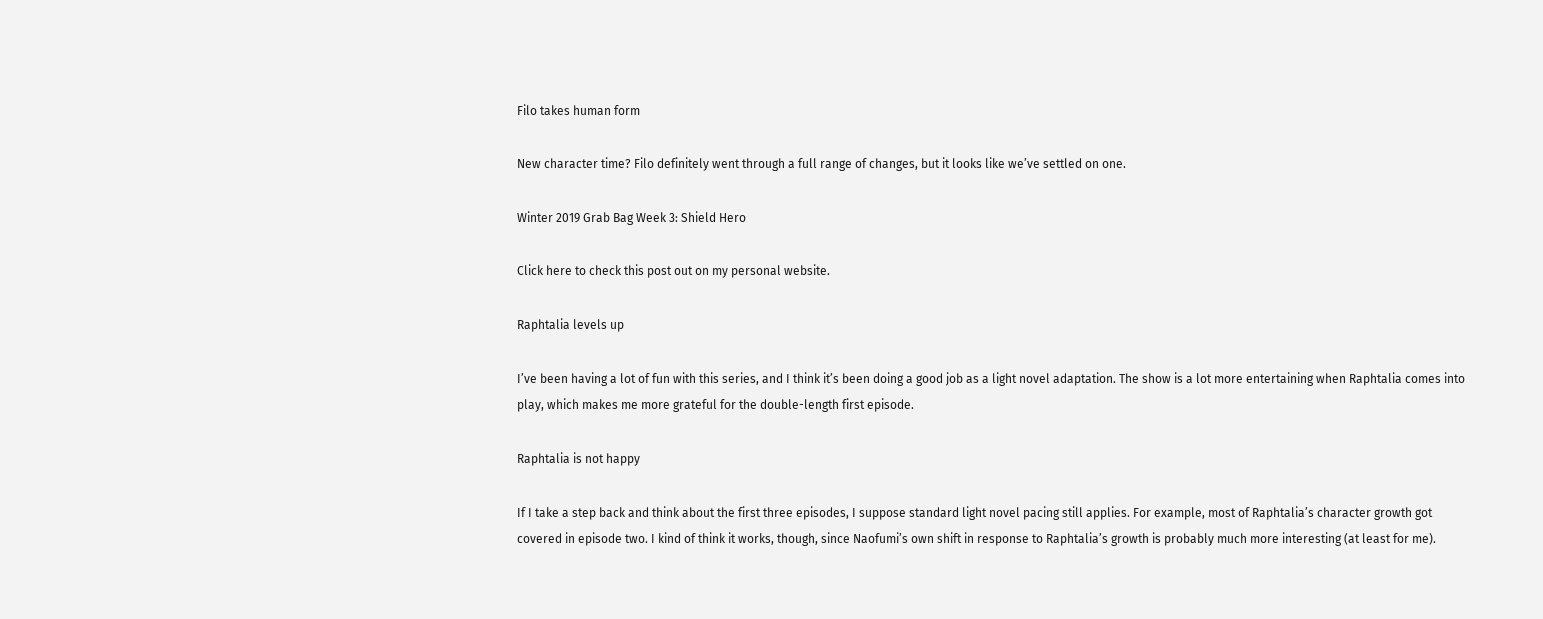Filo takes human form

New character time? Filo definitely went through a full range of changes, but it looks like we’ve settled on one.

Winter 2019 Grab Bag Week 3: Shield Hero

Click here to check this post out on my personal website.

Raphtalia levels up

I’ve been having a lot of fun with this series, and I think it’s been doing a good job as a light novel adaptation. The show is a lot more entertaining when Raphtalia comes into play, which makes me more grateful for the double-length first episode.

Raphtalia is not happy

If I take a step back and think about the first three episodes, I suppose standard light novel pacing still applies. For example, most of Raphtalia’s character growth got covered in episode two. I kind of think it works, though, since Naofumi’s own shift in response to Raphtalia’s growth is probably much more interesting (at least for me).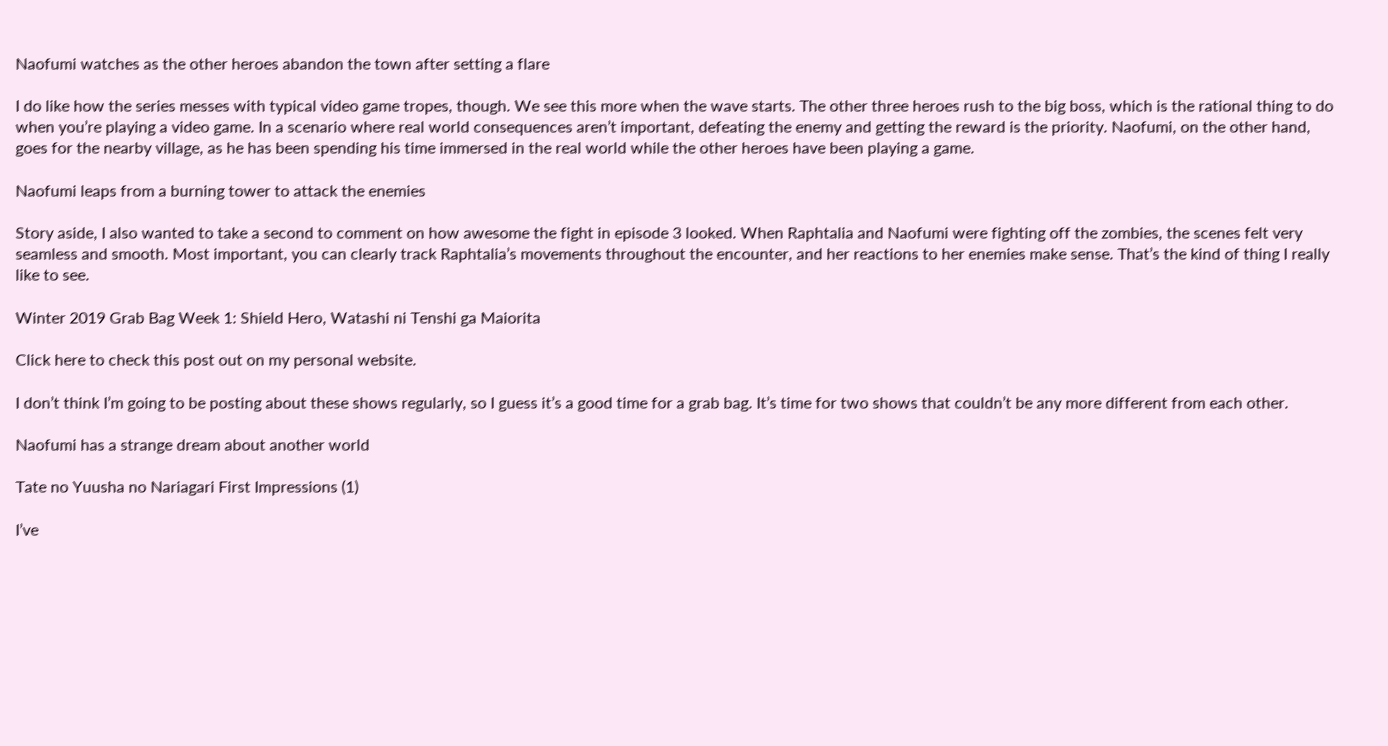Naofumi watches as the other heroes abandon the town after setting a flare

I do like how the series messes with typical video game tropes, though. We see this more when the wave starts. The other three heroes rush to the big boss, which is the rational thing to do when you’re playing a video game. In a scenario where real world consequences aren’t important, defeating the enemy and getting the reward is the priority. Naofumi, on the other hand, goes for the nearby village, as he has been spending his time immersed in the real world while the other heroes have been playing a game.

Naofumi leaps from a burning tower to attack the enemies

Story aside, I also wanted to take a second to comment on how awesome the fight in episode 3 looked. When Raphtalia and Naofumi were fighting off the zombies, the scenes felt very seamless and smooth. Most important, you can clearly track Raphtalia’s movements throughout the encounter, and her reactions to her enemies make sense. That’s the kind of thing I really like to see.

Winter 2019 Grab Bag Week 1: Shield Hero, Watashi ni Tenshi ga Maiorita

Click here to check this post out on my personal website.

I don’t think I’m going to be posting about these shows regularly, so I guess it’s a good time for a grab bag. It’s time for two shows that couldn’t be any more different from each other.

Naofumi has a strange dream about another world

Tate no Yuusha no Nariagari First Impressions (1)

I’ve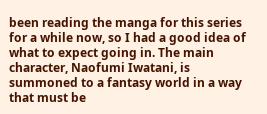been reading the manga for this series for a while now, so I had a good idea of what to expect going in. The main character, Naofumi Iwatani, is summoned to a fantasy world in a way that must be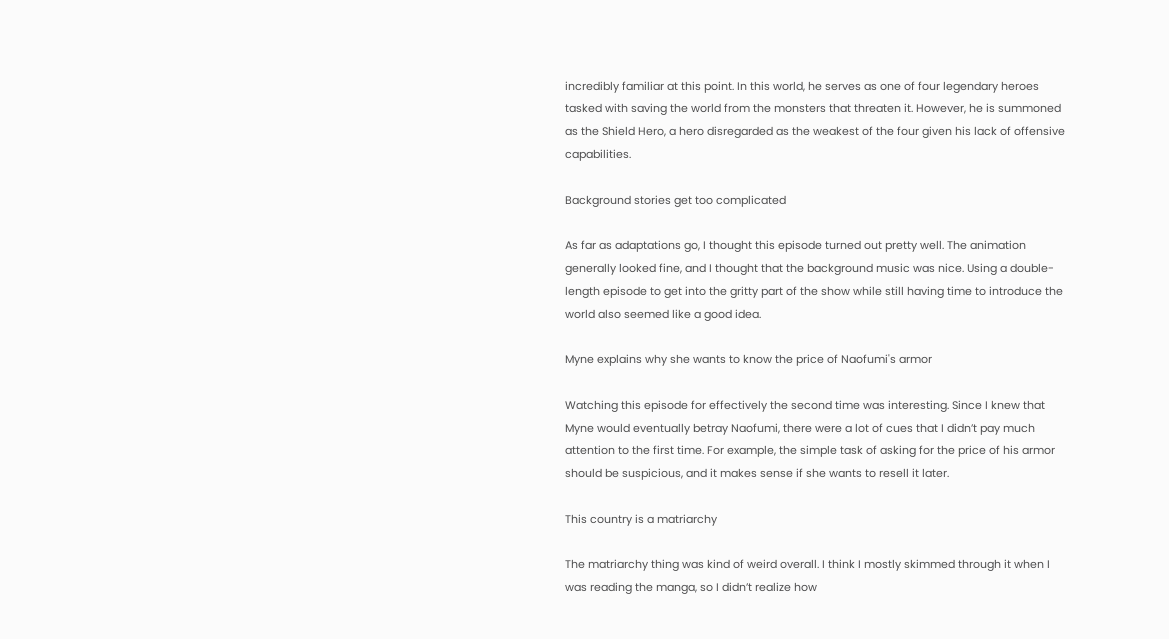incredibly familiar at this point. In this world, he serves as one of four legendary heroes tasked with saving the world from the monsters that threaten it. However, he is summoned as the Shield Hero, a hero disregarded as the weakest of the four given his lack of offensive capabilities.

Background stories get too complicated

As far as adaptations go, I thought this episode turned out pretty well. The animation generally looked fine, and I thought that the background music was nice. Using a double-length episode to get into the gritty part of the show while still having time to introduce the world also seemed like a good idea.

Myne explains why she wants to know the price of Naofumi's armor

Watching this episode for effectively the second time was interesting. Since I knew that Myne would eventually betray Naofumi, there were a lot of cues that I didn’t pay much attention to the first time. For example, the simple task of asking for the price of his armor should be suspicious, and it makes sense if she wants to resell it later.

This country is a matriarchy

The matriarchy thing was kind of weird overall. I think I mostly skimmed through it when I was reading the manga, so I didn’t realize how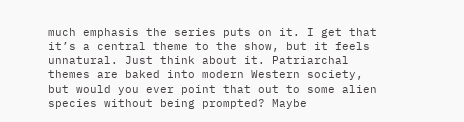much emphasis the series puts on it. I get that it’s a central theme to the show, but it feels unnatural. Just think about it. Patriarchal themes are baked into modern Western society, but would you ever point that out to some alien species without being prompted? Maybe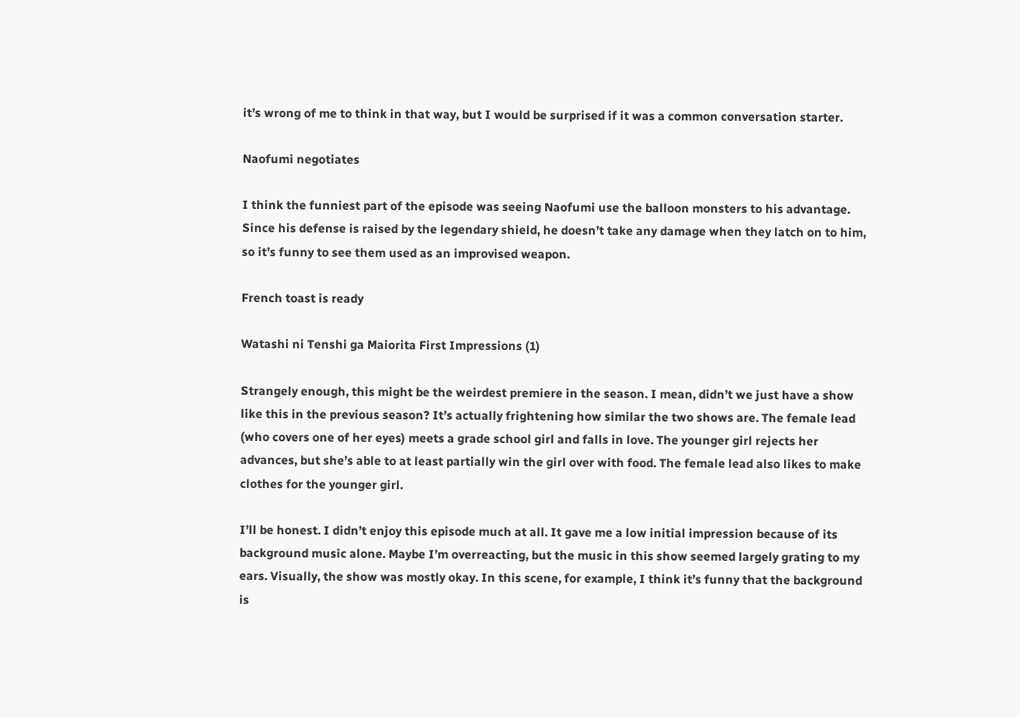it’s wrong of me to think in that way, but I would be surprised if it was a common conversation starter.

Naofumi negotiates

I think the funniest part of the episode was seeing Naofumi use the balloon monsters to his advantage. Since his defense is raised by the legendary shield, he doesn’t take any damage when they latch on to him, so it’s funny to see them used as an improvised weapon.

French toast is ready

Watashi ni Tenshi ga Maiorita First Impressions (1)

Strangely enough, this might be the weirdest premiere in the season. I mean, didn’t we just have a show like this in the previous season? It’s actually frightening how similar the two shows are. The female lead (who covers one of her eyes) meets a grade school girl and falls in love. The younger girl rejects her advances, but she’s able to at least partially win the girl over with food. The female lead also likes to make clothes for the younger girl.

I’ll be honest. I didn’t enjoy this episode much at all. It gave me a low initial impression because of its background music alone. Maybe I’m overreacting, but the music in this show seemed largely grating to my ears. Visually, the show was mostly okay. In this scene, for example, I think it’s funny that the background is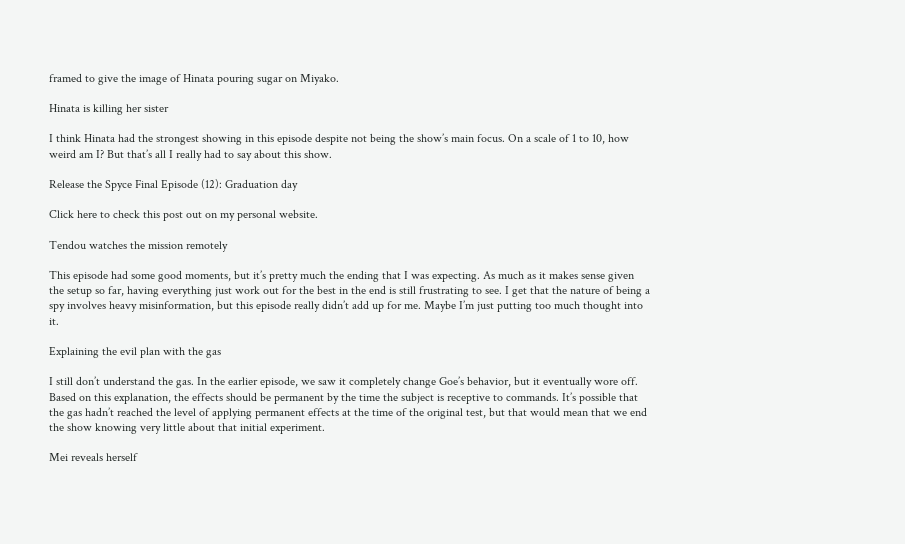framed to give the image of Hinata pouring sugar on Miyako.

Hinata is killing her sister

I think Hinata had the strongest showing in this episode despite not being the show’s main focus. On a scale of 1 to 10, how weird am I? But that’s all I really had to say about this show.

Release the Spyce Final Episode (12): Graduation day

Click here to check this post out on my personal website.

Tendou watches the mission remotely

This episode had some good moments, but it’s pretty much the ending that I was expecting. As much as it makes sense given the setup so far, having everything just work out for the best in the end is still frustrating to see. I get that the nature of being a spy involves heavy misinformation, but this episode really didn’t add up for me. Maybe I’m just putting too much thought into it.

Explaining the evil plan with the gas

I still don’t understand the gas. In the earlier episode, we saw it completely change Goe’s behavior, but it eventually wore off. Based on this explanation, the effects should be permanent by the time the subject is receptive to commands. It’s possible that the gas hadn’t reached the level of applying permanent effects at the time of the original test, but that would mean that we end the show knowing very little about that initial experiment.

Mei reveals herself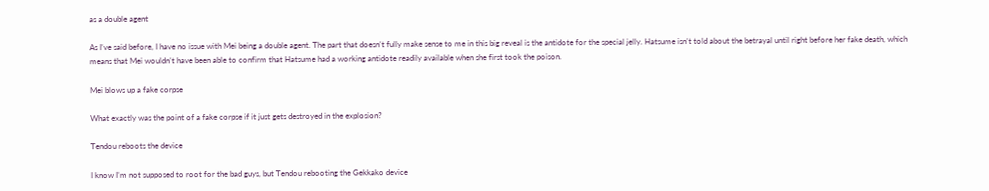as a double agent

As I’ve said before, I have no issue with Mei being a double agent. The part that doesn’t fully make sense to me in this big reveal is the antidote for the special jelly. Hatsume isn’t told about the betrayal until right before her fake death, which means that Mei wouldn’t have been able to confirm that Hatsume had a working antidote readily available when she first took the poison.

Mei blows up a fake corpse

What exactly was the point of a fake corpse if it just gets destroyed in the explosion?

Tendou reboots the device

I know I’m not supposed to root for the bad guys, but Tendou rebooting the Gekkako device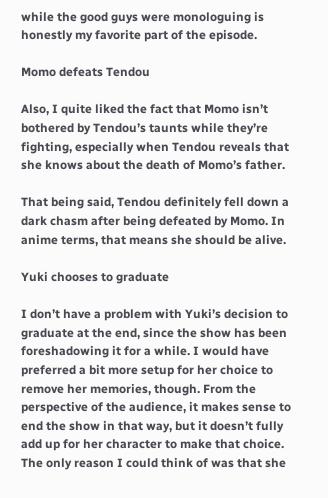while the good guys were monologuing is honestly my favorite part of the episode.

Momo defeats Tendou

Also, I quite liked the fact that Momo isn’t bothered by Tendou’s taunts while they’re fighting, especially when Tendou reveals that she knows about the death of Momo’s father.

That being said, Tendou definitely fell down a dark chasm after being defeated by Momo. In anime terms, that means she should be alive.

Yuki chooses to graduate

I don’t have a problem with Yuki’s decision to graduate at the end, since the show has been foreshadowing it for a while. I would have preferred a bit more setup for her choice to remove her memories, though. From the perspective of the audience, it makes sense to end the show in that way, but it doesn’t fully add up for her character to make that choice. The only reason I could think of was that she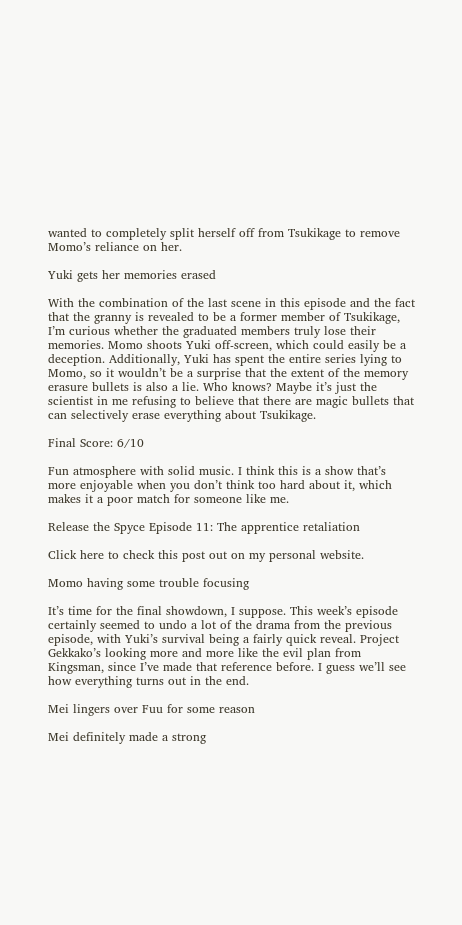wanted to completely split herself off from Tsukikage to remove Momo’s reliance on her.

Yuki gets her memories erased

With the combination of the last scene in this episode and the fact that the granny is revealed to be a former member of Tsukikage, I’m curious whether the graduated members truly lose their memories. Momo shoots Yuki off-screen, which could easily be a deception. Additionally, Yuki has spent the entire series lying to Momo, so it wouldn’t be a surprise that the extent of the memory erasure bullets is also a lie. Who knows? Maybe it’s just the scientist in me refusing to believe that there are magic bullets that can selectively erase everything about Tsukikage.

Final Score: 6/10

Fun atmosphere with solid music. I think this is a show that’s more enjoyable when you don’t think too hard about it, which makes it a poor match for someone like me.

Release the Spyce Episode 11: The apprentice retaliation

Click here to check this post out on my personal website.

Momo having some trouble focusing

It’s time for the final showdown, I suppose. This week’s episode certainly seemed to undo a lot of the drama from the previous episode, with Yuki’s survival being a fairly quick reveal. Project Gekkako’s looking more and more like the evil plan from Kingsman, since I’ve made that reference before. I guess we’ll see how everything turns out in the end.

Mei lingers over Fuu for some reason

Mei definitely made a strong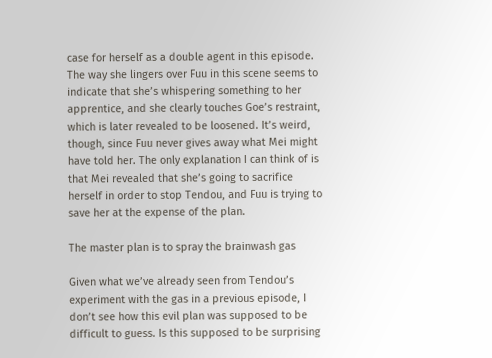case for herself as a double agent in this episode. The way she lingers over Fuu in this scene seems to indicate that she’s whispering something to her apprentice, and she clearly touches Goe’s restraint, which is later revealed to be loosened. It’s weird, though, since Fuu never gives away what Mei might have told her. The only explanation I can think of is that Mei revealed that she’s going to sacrifice herself in order to stop Tendou, and Fuu is trying to save her at the expense of the plan.

The master plan is to spray the brainwash gas

Given what we’ve already seen from Tendou’s experiment with the gas in a previous episode, I don’t see how this evil plan was supposed to be difficult to guess. Is this supposed to be surprising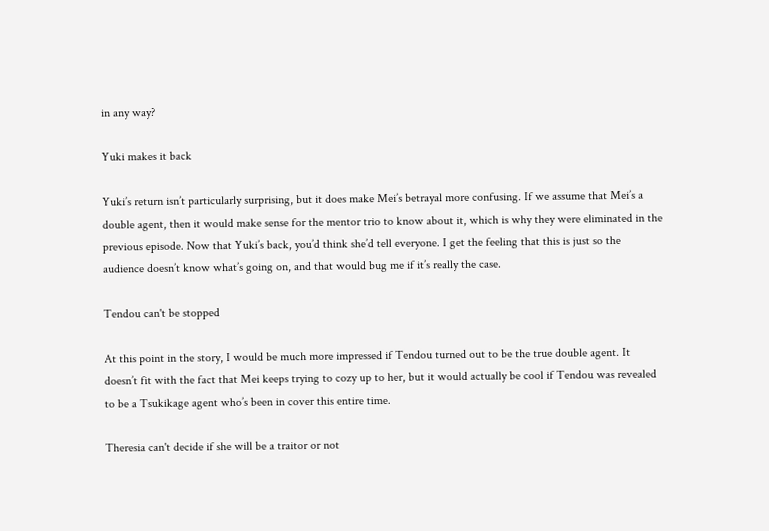in any way?

Yuki makes it back

Yuki’s return isn’t particularly surprising, but it does make Mei’s betrayal more confusing. If we assume that Mei’s a double agent, then it would make sense for the mentor trio to know about it, which is why they were eliminated in the previous episode. Now that Yuki’s back, you’d think she’d tell everyone. I get the feeling that this is just so the audience doesn’t know what’s going on, and that would bug me if it’s really the case.

Tendou can't be stopped

At this point in the story, I would be much more impressed if Tendou turned out to be the true double agent. It doesn’t fit with the fact that Mei keeps trying to cozy up to her, but it would actually be cool if Tendou was revealed to be a Tsukikage agent who’s been in cover this entire time.

Theresia can't decide if she will be a traitor or not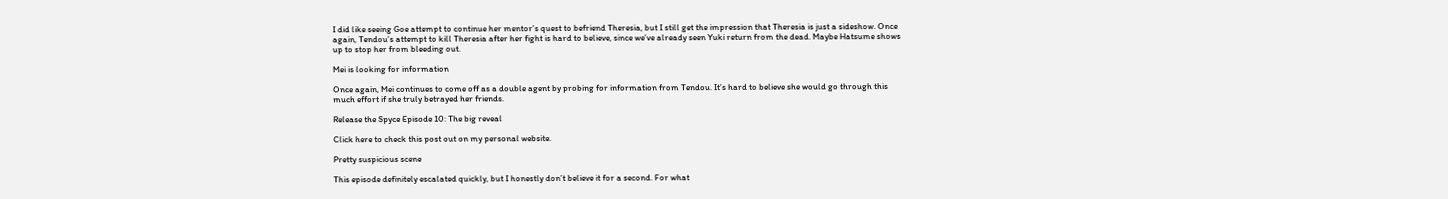I did like seeing Goe attempt to continue her mentor’s quest to befriend Theresia, but I still get the impression that Theresia is just a sideshow. Once again, Tendou’s attempt to kill Theresia after her fight is hard to believe, since we’ve already seen Yuki return from the dead. Maybe Hatsume shows up to stop her from bleeding out.

Mei is looking for information

Once again, Mei continues to come off as a double agent by probing for information from Tendou. It’s hard to believe she would go through this much effort if she truly betrayed her friends.

Release the Spyce Episode 10: The big reveal

Click here to check this post out on my personal website.

Pretty suspicious scene

This episode definitely escalated quickly, but I honestly don’t believe it for a second. For what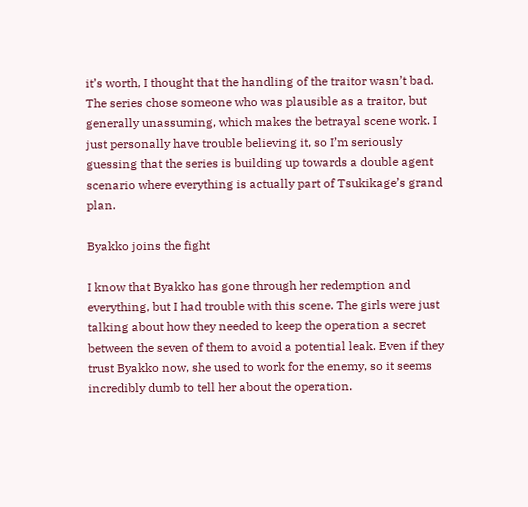it’s worth, I thought that the handling of the traitor wasn’t bad. The series chose someone who was plausible as a traitor, but generally unassuming, which makes the betrayal scene work. I just personally have trouble believing it, so I’m seriously guessing that the series is building up towards a double agent scenario where everything is actually part of Tsukikage’s grand plan.

Byakko joins the fight

I know that Byakko has gone through her redemption and everything, but I had trouble with this scene. The girls were just talking about how they needed to keep the operation a secret between the seven of them to avoid a potential leak. Even if they trust Byakko now, she used to work for the enemy, so it seems incredibly dumb to tell her about the operation.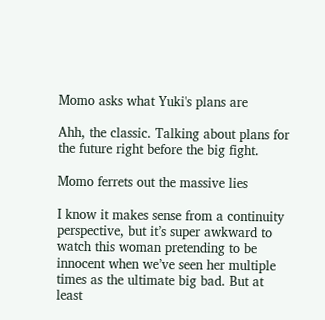Momo asks what Yuki's plans are

Ahh, the classic. Talking about plans for the future right before the big fight.

Momo ferrets out the massive lies

I know it makes sense from a continuity perspective, but it’s super awkward to watch this woman pretending to be innocent when we’ve seen her multiple times as the ultimate big bad. But at least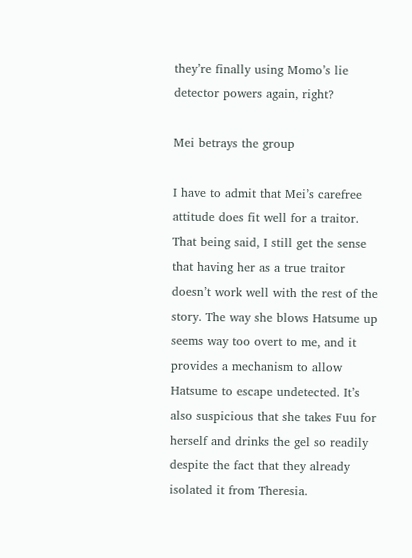they’re finally using Momo’s lie detector powers again, right?

Mei betrays the group

I have to admit that Mei’s carefree attitude does fit well for a traitor. That being said, I still get the sense that having her as a true traitor doesn’t work well with the rest of the story. The way she blows Hatsume up seems way too overt to me, and it provides a mechanism to allow Hatsume to escape undetected. It’s also suspicious that she takes Fuu for herself and drinks the gel so readily despite the fact that they already isolated it from Theresia.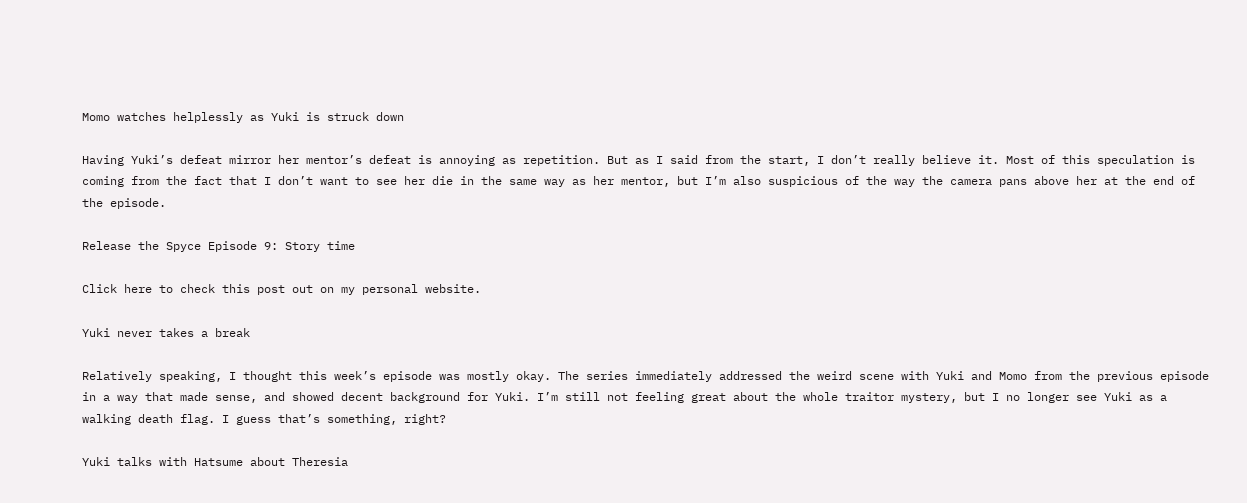Momo watches helplessly as Yuki is struck down

Having Yuki’s defeat mirror her mentor’s defeat is annoying as repetition. But as I said from the start, I don’t really believe it. Most of this speculation is coming from the fact that I don’t want to see her die in the same way as her mentor, but I’m also suspicious of the way the camera pans above her at the end of the episode.

Release the Spyce Episode 9: Story time

Click here to check this post out on my personal website.

Yuki never takes a break

Relatively speaking, I thought this week’s episode was mostly okay. The series immediately addressed the weird scene with Yuki and Momo from the previous episode in a way that made sense, and showed decent background for Yuki. I’m still not feeling great about the whole traitor mystery, but I no longer see Yuki as a walking death flag. I guess that’s something, right?

Yuki talks with Hatsume about Theresia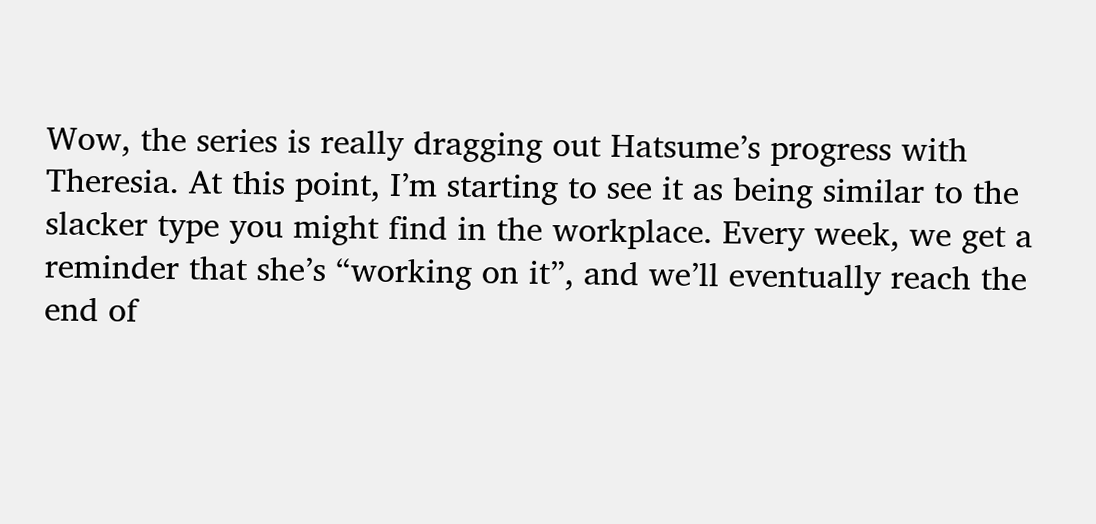Wow, the series is really dragging out Hatsume’s progress with Theresia. At this point, I’m starting to see it as being similar to the slacker type you might find in the workplace. Every week, we get a reminder that she’s “working on it”, and we’ll eventually reach the end of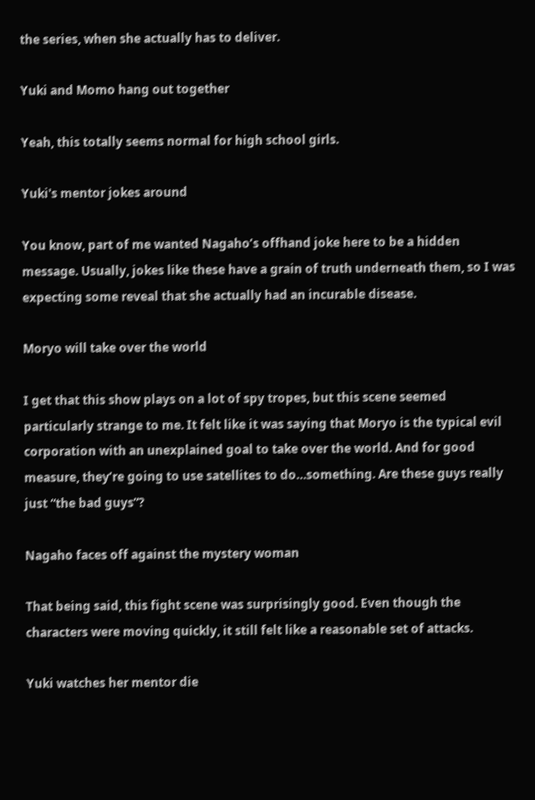the series, when she actually has to deliver.

Yuki and Momo hang out together

Yeah, this totally seems normal for high school girls.

Yuki's mentor jokes around

You know, part of me wanted Nagaho’s offhand joke here to be a hidden message. Usually, jokes like these have a grain of truth underneath them, so I was expecting some reveal that she actually had an incurable disease.

Moryo will take over the world

I get that this show plays on a lot of spy tropes, but this scene seemed particularly strange to me. It felt like it was saying that Moryo is the typical evil corporation with an unexplained goal to take over the world. And for good measure, they’re going to use satellites to do…something. Are these guys really just “the bad guys”?

Nagaho faces off against the mystery woman

That being said, this fight scene was surprisingly good. Even though the characters were moving quickly, it still felt like a reasonable set of attacks.

Yuki watches her mentor die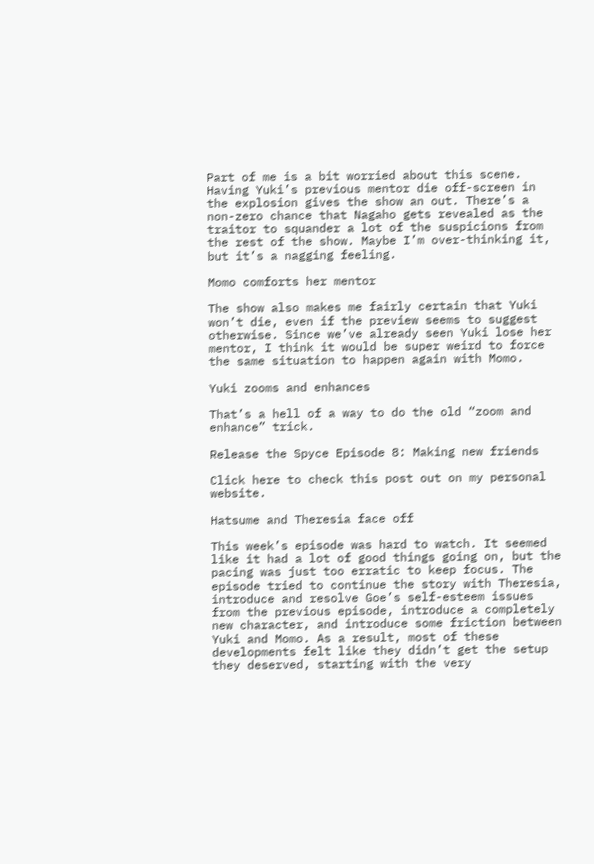Part of me is a bit worried about this scene. Having Yuki’s previous mentor die off-screen in the explosion gives the show an out. There’s a non-zero chance that Nagaho gets revealed as the traitor to squander a lot of the suspicions from the rest of the show. Maybe I’m over-thinking it, but it’s a nagging feeling.

Momo comforts her mentor

The show also makes me fairly certain that Yuki won’t die, even if the preview seems to suggest otherwise. Since we’ve already seen Yuki lose her mentor, I think it would be super weird to force the same situation to happen again with Momo.

Yuki zooms and enhances

That’s a hell of a way to do the old “zoom and enhance” trick.

Release the Spyce Episode 8: Making new friends

Click here to check this post out on my personal website.

Hatsume and Theresia face off

This week’s episode was hard to watch. It seemed like it had a lot of good things going on, but the pacing was just too erratic to keep focus. The episode tried to continue the story with Theresia, introduce and resolve Goe’s self-esteem issues from the previous episode, introduce a completely new character, and introduce some friction between Yuki and Momo. As a result, most of these developments felt like they didn’t get the setup they deserved, starting with the very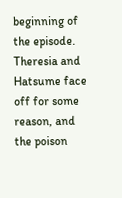beginning of the episode. Theresia and Hatsume face off for some reason, and the poison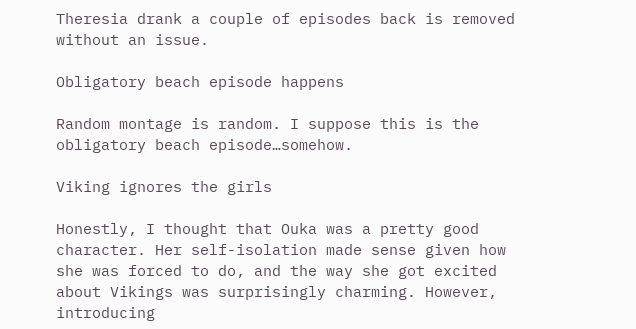Theresia drank a couple of episodes back is removed without an issue.

Obligatory beach episode happens

Random montage is random. I suppose this is the obligatory beach episode…somehow.

Viking ignores the girls

Honestly, I thought that Ouka was a pretty good character. Her self-isolation made sense given how she was forced to do, and the way she got excited about Vikings was surprisingly charming. However, introducing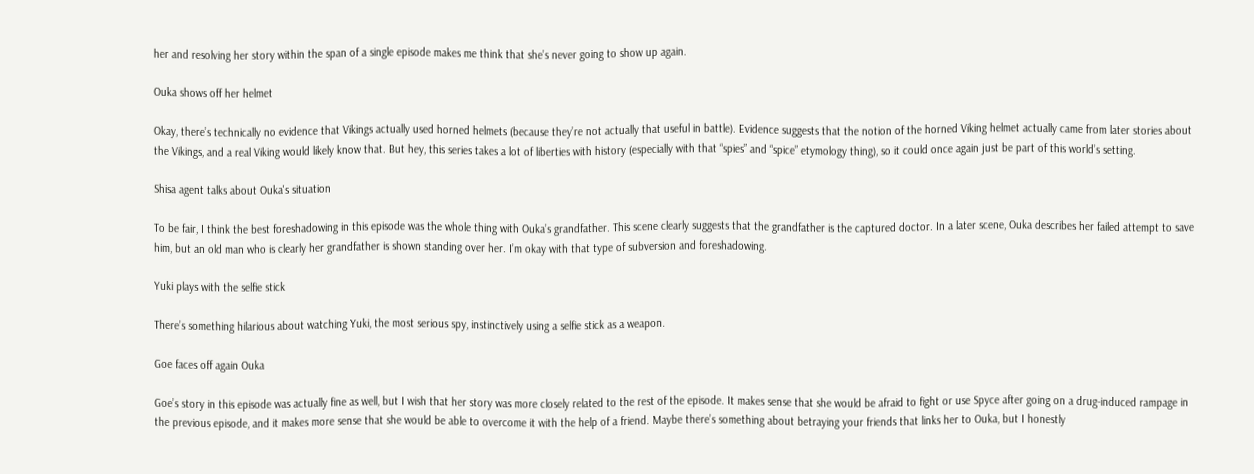her and resolving her story within the span of a single episode makes me think that she’s never going to show up again.

Ouka shows off her helmet

Okay, there’s technically no evidence that Vikings actually used horned helmets (because they’re not actually that useful in battle). Evidence suggests that the notion of the horned Viking helmet actually came from later stories about the Vikings, and a real Viking would likely know that. But hey, this series takes a lot of liberties with history (especially with that “spies” and “spice” etymology thing), so it could once again just be part of this world’s setting.

Shisa agent talks about Ouka's situation

To be fair, I think the best foreshadowing in this episode was the whole thing with Ouka’s grandfather. This scene clearly suggests that the grandfather is the captured doctor. In a later scene, Ouka describes her failed attempt to save him, but an old man who is clearly her grandfather is shown standing over her. I’m okay with that type of subversion and foreshadowing.

Yuki plays with the selfie stick

There’s something hilarious about watching Yuki, the most serious spy, instinctively using a selfie stick as a weapon.

Goe faces off again Ouka

Goe’s story in this episode was actually fine as well, but I wish that her story was more closely related to the rest of the episode. It makes sense that she would be afraid to fight or use Spyce after going on a drug-induced rampage in the previous episode, and it makes more sense that she would be able to overcome it with the help of a friend. Maybe there’s something about betraying your friends that links her to Ouka, but I honestly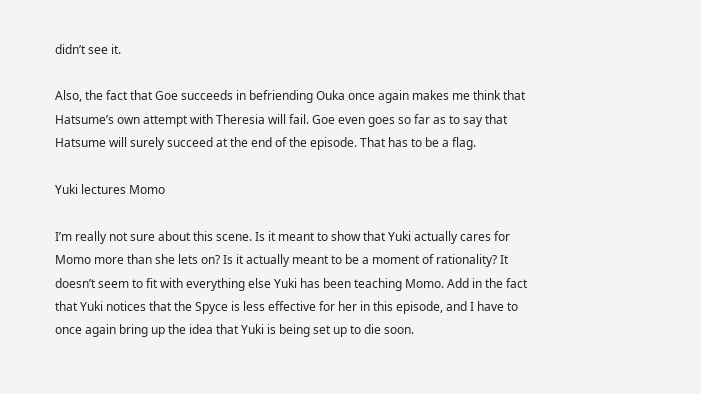didn’t see it.

Also, the fact that Goe succeeds in befriending Ouka once again makes me think that Hatsume’s own attempt with Theresia will fail. Goe even goes so far as to say that Hatsume will surely succeed at the end of the episode. That has to be a flag.

Yuki lectures Momo

I’m really not sure about this scene. Is it meant to show that Yuki actually cares for Momo more than she lets on? Is it actually meant to be a moment of rationality? It doesn’t seem to fit with everything else Yuki has been teaching Momo. Add in the fact that Yuki notices that the Spyce is less effective for her in this episode, and I have to once again bring up the idea that Yuki is being set up to die soon.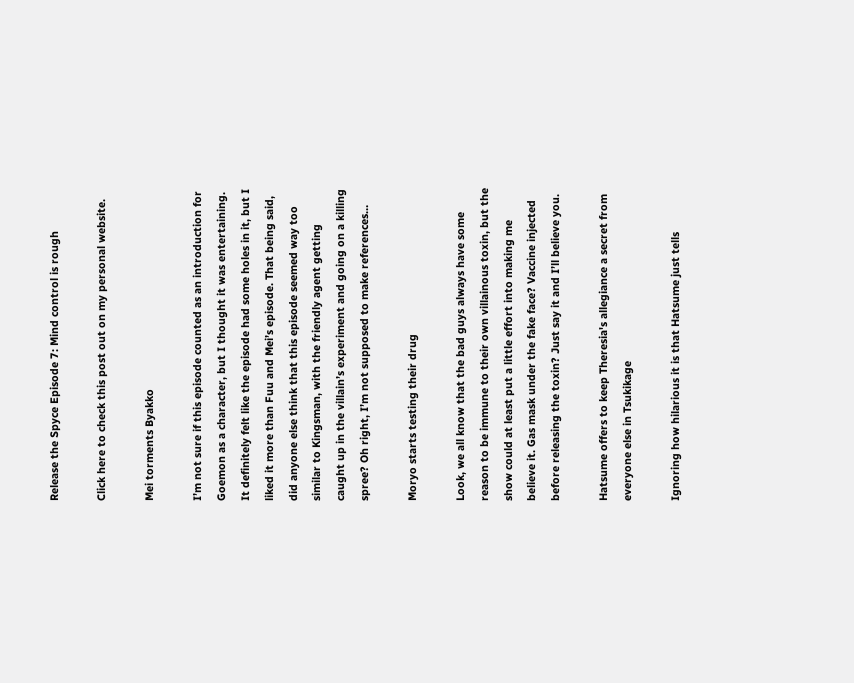Release the Spyce Episode 7: Mind control is rough

Click here to check this post out on my personal website.

Mei torments Byakko

I’m not sure if this episode counted as an introduction for Goemon as a character, but I thought it was entertaining. It definitely felt like the episode had some holes in it, but I liked it more than Fuu and Mei’s episode. That being said, did anyone else think that this episode seemed way too similar to Kingsman, with the friendly agent getting caught up in the villain’s experiment and going on a killing spree? Oh right, I’m not supposed to make references…

Moryo starts testing their drug

Look, we all know that the bad guys always have some reason to be immune to their own villainous toxin, but the show could at least put a little effort into making me believe it. Gas mask under the fake face? Vaccine injected before releasing the toxin? Just say it and I’ll believe you.

Hatsume offers to keep Theresia's allegiance a secret from everyone else in Tsukikage

Ignoring how hilarious it is that Hatsume just tells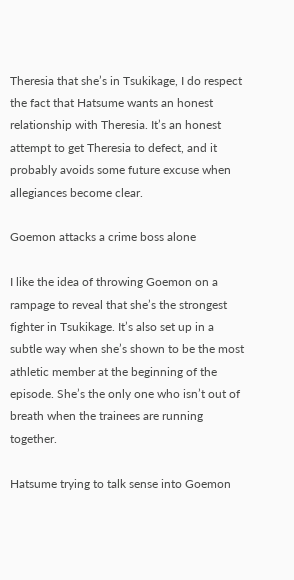Theresia that she’s in Tsukikage, I do respect the fact that Hatsume wants an honest relationship with Theresia. It’s an honest attempt to get Theresia to defect, and it probably avoids some future excuse when allegiances become clear.

Goemon attacks a crime boss alone

I like the idea of throwing Goemon on a rampage to reveal that she’s the strongest fighter in Tsukikage. It’s also set up in a subtle way when she’s shown to be the most athletic member at the beginning of the episode. She’s the only one who isn’t out of breath when the trainees are running together.

Hatsume trying to talk sense into Goemon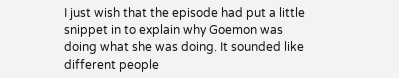I just wish that the episode had put a little snippet in to explain why Goemon was doing what she was doing. It sounded like different people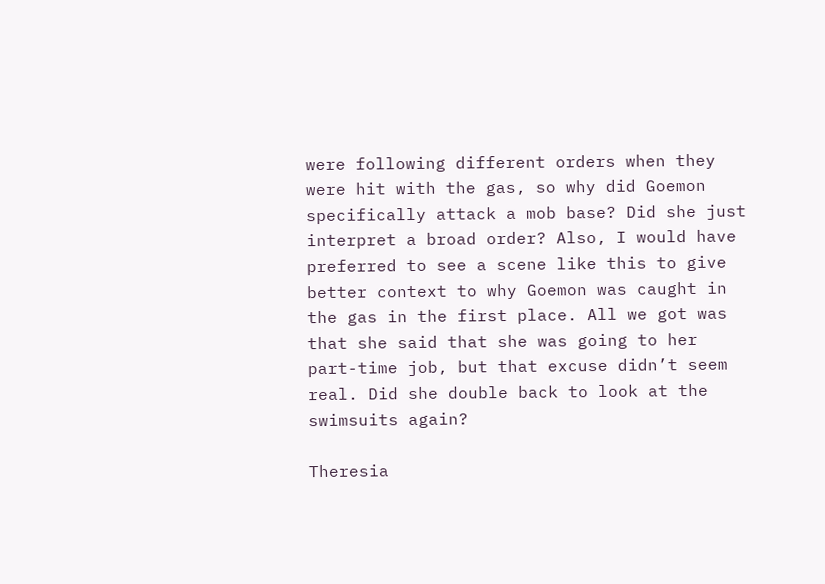were following different orders when they were hit with the gas, so why did Goemon specifically attack a mob base? Did she just interpret a broad order? Also, I would have preferred to see a scene like this to give better context to why Goemon was caught in the gas in the first place. All we got was that she said that she was going to her part-time job, but that excuse didn’t seem real. Did she double back to look at the swimsuits again?

Theresia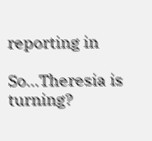reporting in

So…Theresia is turning?